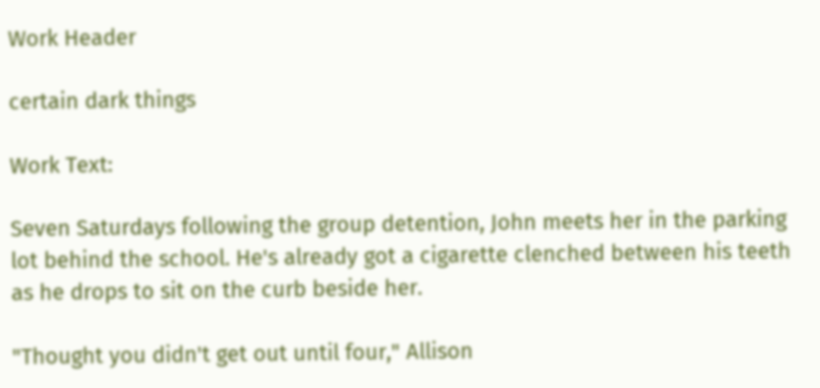Work Header

certain dark things

Work Text:

Seven Saturdays following the group detention, John meets her in the parking lot behind the school. He's already got a cigarette clenched between his teeth as he drops to sit on the curb beside her.

"Thought you didn't get out until four," Allison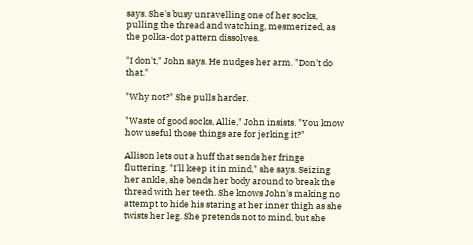says. She's busy unravelling one of her socks, pulling the thread and watching, mesmerized, as the polka-dot pattern dissolves.

"I don't," John says. He nudges her arm. "Don't do that."

"Why not?" She pulls harder.

"Waste of good socks, Allie," John insists. "You know how useful those things are for jerking it?"

Allison lets out a huff that sends her fringe fluttering. "I'll keep it in mind," she says. Seizing her ankle, she bends her body around to break the thread with her teeth. She knows John's making no attempt to hide his staring at her inner thigh as she twists her leg. She pretends not to mind, but she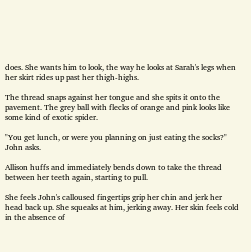does. She wants him to look, the way he looks at Sarah's legs when her skirt rides up past her thigh-highs.

The thread snaps against her tongue and she spits it onto the pavement. The grey ball with flecks of orange and pink looks like some kind of exotic spider.

"You get lunch, or were you planning on just eating the socks?" John asks.

Allison huffs and immediately bends down to take the thread between her teeth again, starting to pull.

She feels John's calloused fingertips grip her chin and jerk her head back up. She squeaks at him, jerking away. Her skin feels cold in the absence of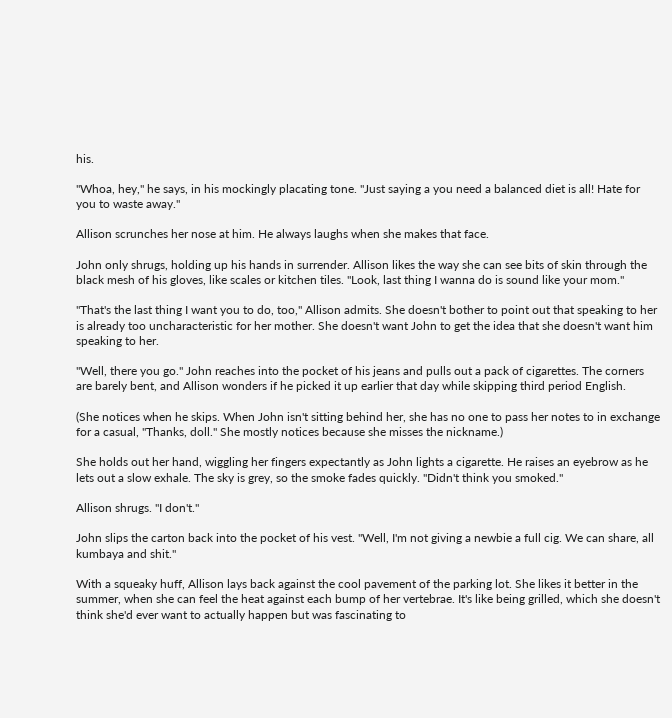his.

"Whoa, hey," he says, in his mockingly placating tone. "Just saying a you need a balanced diet is all! Hate for you to waste away."

Allison scrunches her nose at him. He always laughs when she makes that face.

John only shrugs, holding up his hands in surrender. Allison likes the way she can see bits of skin through the black mesh of his gloves, like scales or kitchen tiles. "Look, last thing I wanna do is sound like your mom."

"That's the last thing I want you to do, too," Allison admits. She doesn't bother to point out that speaking to her is already too uncharacteristic for her mother. She doesn't want John to get the idea that she doesn't want him speaking to her.

"Well, there you go." John reaches into the pocket of his jeans and pulls out a pack of cigarettes. The corners are barely bent, and Allison wonders if he picked it up earlier that day while skipping third period English.

(She notices when he skips. When John isn't sitting behind her, she has no one to pass her notes to in exchange for a casual, "Thanks, doll." She mostly notices because she misses the nickname.)

She holds out her hand, wiggling her fingers expectantly as John lights a cigarette. He raises an eyebrow as he lets out a slow exhale. The sky is grey, so the smoke fades quickly. "Didn't think you smoked."

Allison shrugs. "I don't."

John slips the carton back into the pocket of his vest. "Well, I'm not giving a newbie a full cig. We can share, all kumbaya and shit."

With a squeaky huff, Allison lays back against the cool pavement of the parking lot. She likes it better in the summer, when she can feel the heat against each bump of her vertebrae. It's like being grilled, which she doesn't think she'd ever want to actually happen but was fascinating to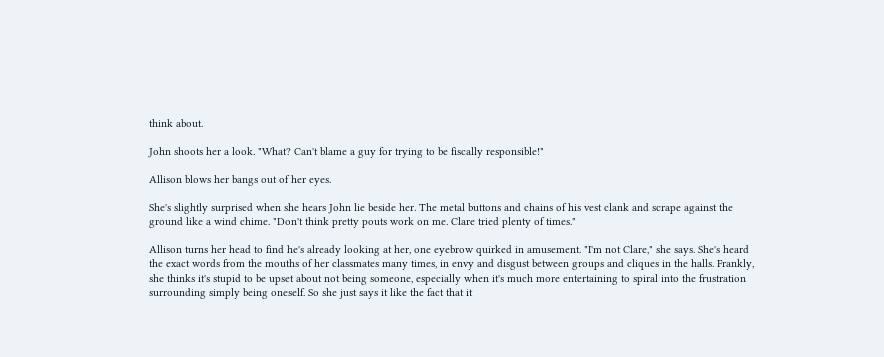think about.

John shoots her a look. "What? Can't blame a guy for trying to be fiscally responsible!"

Allison blows her bangs out of her eyes.

She's slightly surprised when she hears John lie beside her. The metal buttons and chains of his vest clank and scrape against the ground like a wind chime. "Don't think pretty pouts work on me. Clare tried plenty of times."

Allison turns her head to find he's already looking at her, one eyebrow quirked in amusement. "I'm not Clare," she says. She's heard the exact words from the mouths of her classmates many times, in envy and disgust between groups and cliques in the halls. Frankly, she thinks it's stupid to be upset about not being someone, especially when it's much more entertaining to spiral into the frustration surrounding simply being oneself. So she just says it like the fact that it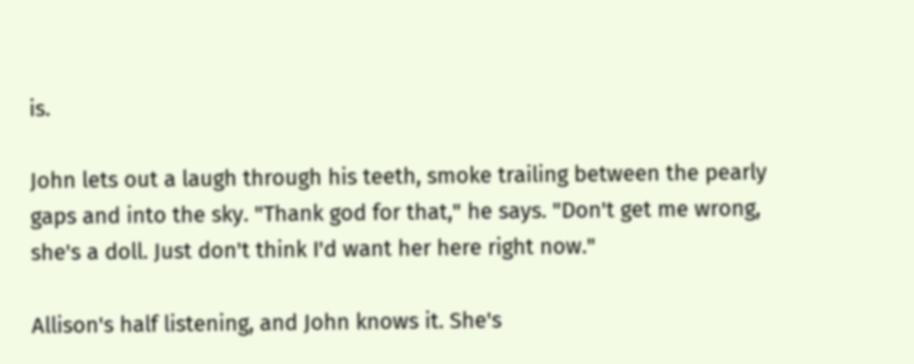is.

John lets out a laugh through his teeth, smoke trailing between the pearly gaps and into the sky. "Thank god for that," he says. "Don't get me wrong, she's a doll. Just don't think I'd want her here right now."

Allison's half listening, and John knows it. She's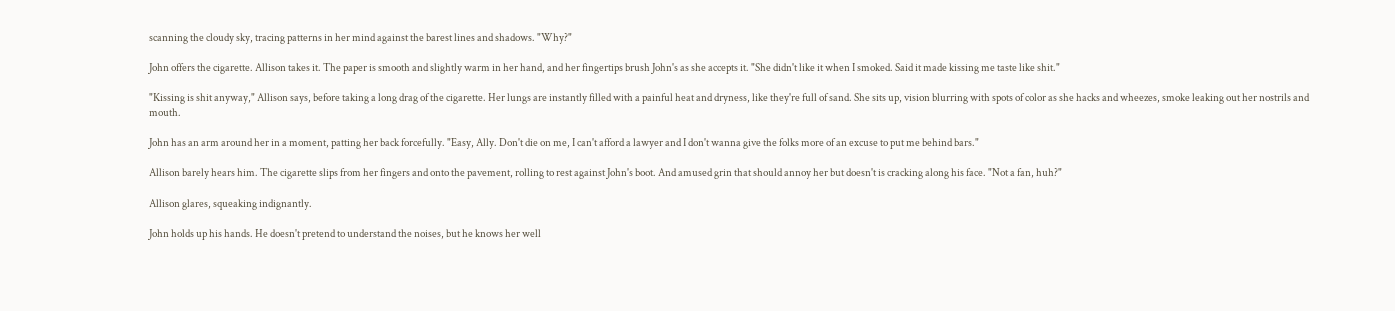scanning the cloudy sky, tracing patterns in her mind against the barest lines and shadows. "Why?"

John offers the cigarette. Allison takes it. The paper is smooth and slightly warm in her hand, and her fingertips brush John's as she accepts it. "She didn't like it when I smoked. Said it made kissing me taste like shit."

"Kissing is shit anyway," Allison says, before taking a long drag of the cigarette. Her lungs are instantly filled with a painful heat and dryness, like they're full of sand. She sits up, vision blurring with spots of color as she hacks and wheezes, smoke leaking out her nostrils and mouth.

John has an arm around her in a moment, patting her back forcefully. "Easy, Ally. Don't die on me, I can't afford a lawyer and I don't wanna give the folks more of an excuse to put me behind bars."

Allison barely hears him. The cigarette slips from her fingers and onto the pavement, rolling to rest against John's boot. And amused grin that should annoy her but doesn't is cracking along his face. "Not a fan, huh?"

Allison glares, squeaking indignantly.

John holds up his hands. He doesn't pretend to understand the noises, but he knows her well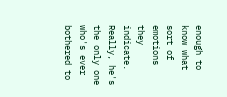enough to know what sort of emotions they indicate. Really, he's the only one who's ever bothered to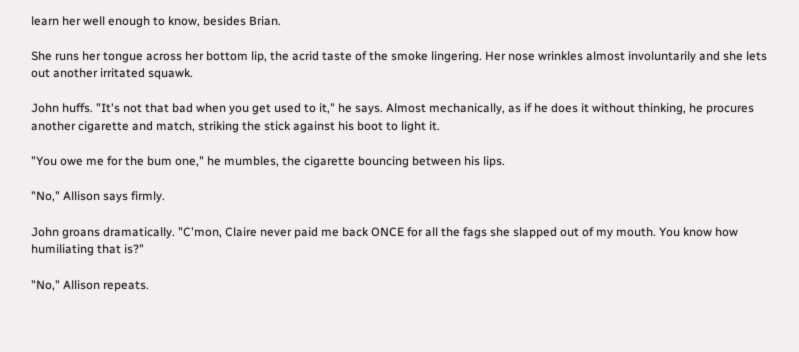learn her well enough to know, besides Brian.

She runs her tongue across her bottom lip, the acrid taste of the smoke lingering. Her nose wrinkles almost involuntarily and she lets out another irritated squawk.

John huffs. "It's not that bad when you get used to it," he says. Almost mechanically, as if he does it without thinking, he procures another cigarette and match, striking the stick against his boot to light it.

"You owe me for the bum one," he mumbles, the cigarette bouncing between his lips.

"No," Allison says firmly.

John groans dramatically. "C'mon, Claire never paid me back ONCE for all the fags she slapped out of my mouth. You know how humiliating that is?"

"No," Allison repeats.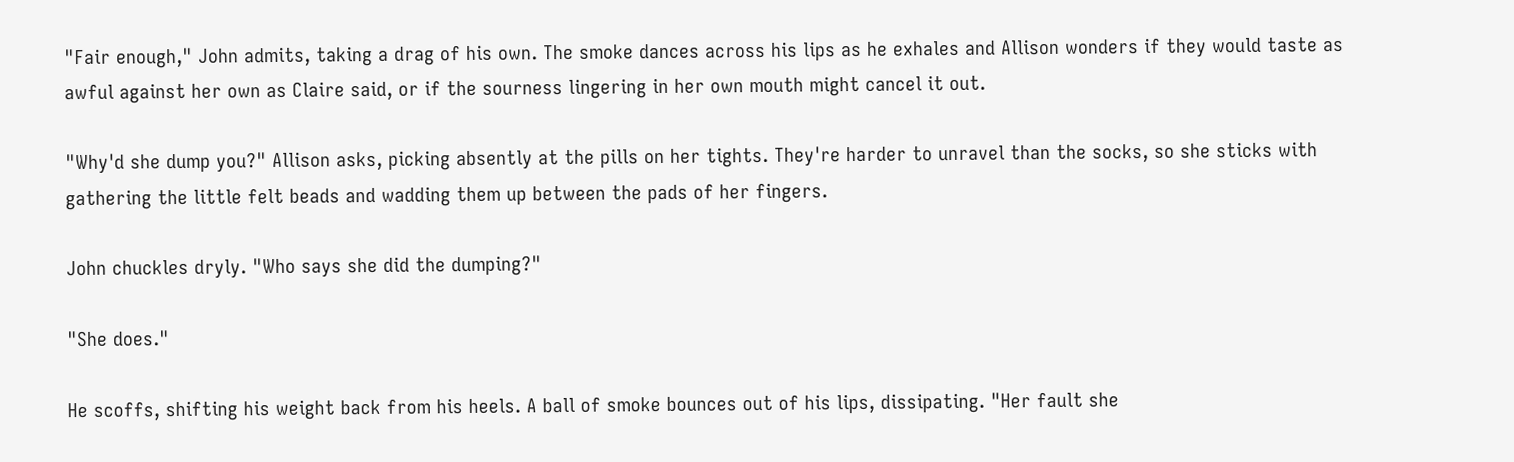"Fair enough," John admits, taking a drag of his own. The smoke dances across his lips as he exhales and Allison wonders if they would taste as awful against her own as Claire said, or if the sourness lingering in her own mouth might cancel it out.

"Why'd she dump you?" Allison asks, picking absently at the pills on her tights. They're harder to unravel than the socks, so she sticks with gathering the little felt beads and wadding them up between the pads of her fingers.

John chuckles dryly. "Who says she did the dumping?"

"She does."

He scoffs, shifting his weight back from his heels. A ball of smoke bounces out of his lips, dissipating. "Her fault she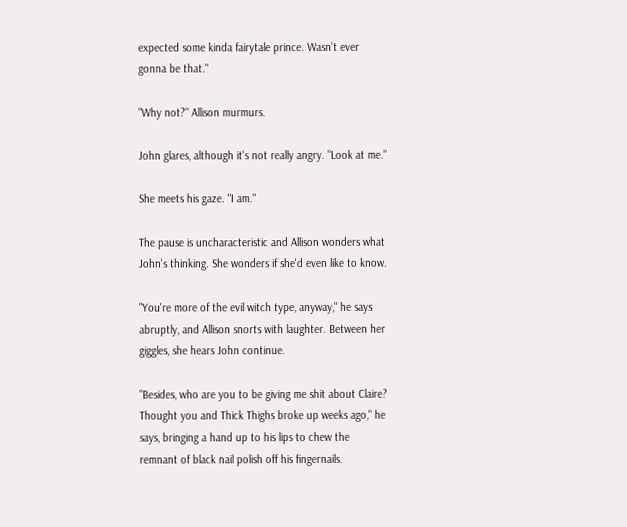expected some kinda fairytale prince. Wasn't ever gonna be that."

"Why not?" Allison murmurs.

John glares, although it's not really angry. "Look at me."

She meets his gaze. "I am."

The pause is uncharacteristic and Allison wonders what John's thinking. She wonders if she'd even like to know.

"You're more of the evil witch type, anyway," he says abruptly, and Allison snorts with laughter. Between her giggles, she hears John continue.

"Besides, who are you to be giving me shit about Claire? Thought you and Thick Thighs broke up weeks ago," he says, bringing a hand up to his lips to chew the remnant of black nail polish off his fingernails.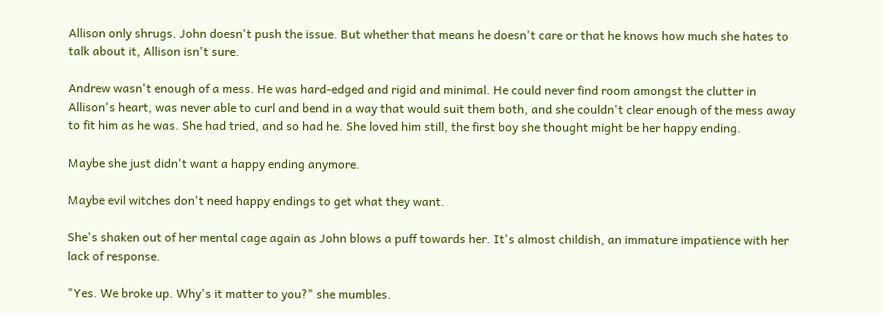Allison only shrugs. John doesn't push the issue. But whether that means he doesn't care or that he knows how much she hates to talk about it, Allison isn't sure.

Andrew wasn't enough of a mess. He was hard-edged and rigid and minimal. He could never find room amongst the clutter in Allison's heart, was never able to curl and bend in a way that would suit them both, and she couldn't clear enough of the mess away to fit him as he was. She had tried, and so had he. She loved him still, the first boy she thought might be her happy ending.

Maybe she just didn't want a happy ending anymore.

Maybe evil witches don't need happy endings to get what they want.

She's shaken out of her mental cage again as John blows a puff towards her. It's almost childish, an immature impatience with her lack of response.

"Yes. We broke up. Why's it matter to you?" she mumbles.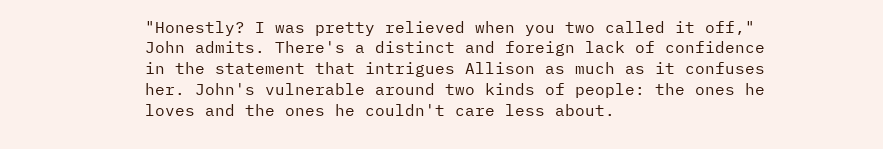"Honestly? I was pretty relieved when you two called it off," John admits. There's a distinct and foreign lack of confidence in the statement that intrigues Allison as much as it confuses her. John's vulnerable around two kinds of people: the ones he loves and the ones he couldn't care less about.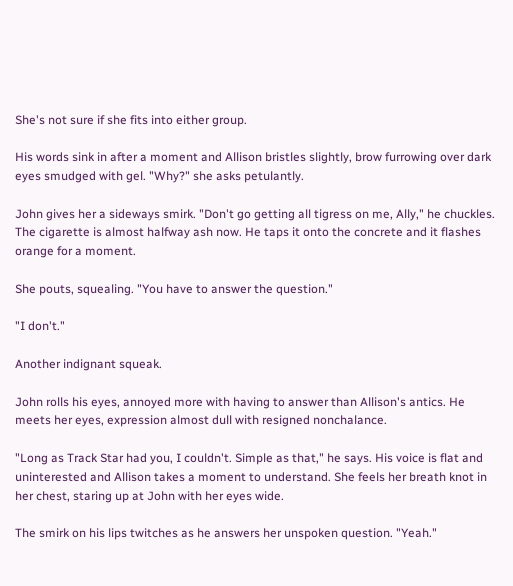She's not sure if she fits into either group.

His words sink in after a moment and Allison bristles slightly, brow furrowing over dark eyes smudged with gel. "Why?" she asks petulantly.

John gives her a sideways smirk. "Don't go getting all tigress on me, Ally," he chuckles. The cigarette is almost halfway ash now. He taps it onto the concrete and it flashes orange for a moment.

She pouts, squealing. "You have to answer the question."

"I don't."

Another indignant squeak.

John rolls his eyes, annoyed more with having to answer than Allison's antics. He meets her eyes, expression almost dull with resigned nonchalance.

"Long as Track Star had you, I couldn't. Simple as that," he says. His voice is flat and uninterested and Allison takes a moment to understand. She feels her breath knot in her chest, staring up at John with her eyes wide.

The smirk on his lips twitches as he answers her unspoken question. "Yeah."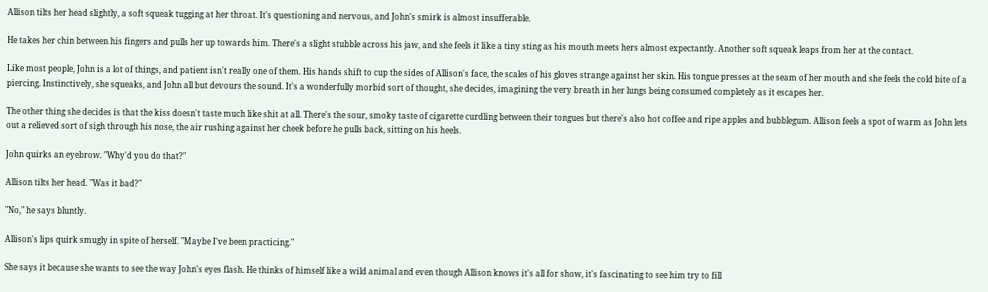Allison tilts her head slightly, a soft squeak tugging at her throat. It's questioning and nervous, and John's smirk is almost insufferable.

He takes her chin between his fingers and pulls her up towards him. There's a slight stubble across his jaw, and she feels it like a tiny sting as his mouth meets hers almost expectantly. Another soft squeak leaps from her at the contact.

Like most people, John is a lot of things, and patient isn't really one of them. His hands shift to cup the sides of Allison's face, the scales of his gloves strange against her skin. His tongue presses at the seam of her mouth and she feels the cold bite of a piercing. Instinctively, she squeaks, and John all but devours the sound. It's a wonderfully morbid sort of thought, she decides, imagining the very breath in her lungs being consumed completely as it escapes her.

The other thing she decides is that the kiss doesn't taste much like shit at all. There's the sour, smoky taste of cigarette curdling between their tongues but there's also hot coffee and ripe apples and bubblegum. Allison feels a spot of warm as John lets out a relieved sort of sigh through his nose, the air rushing against her cheek before he pulls back, sitting on his heels.

John quirks an eyebrow. "Why'd you do that?"

Allison tilts her head. "Was it bad?"

"No," he says bluntly.

Allison's lips quirk smugly in spite of herself. "Maybe I've been practicing."

She says it because she wants to see the way John's eyes flash. He thinks of himself like a wild animal and even though Allison knows it's all for show, it's fascinating to see him try to fill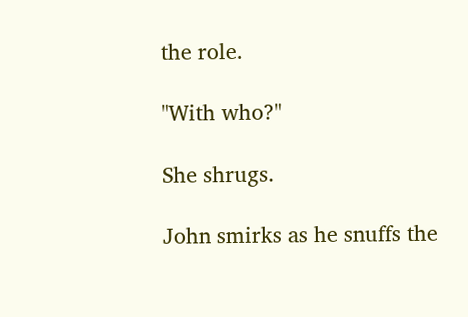the role.

"With who?"

She shrugs.

John smirks as he snuffs the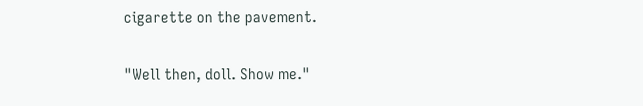cigarette on the pavement.

"Well then, doll. Show me."